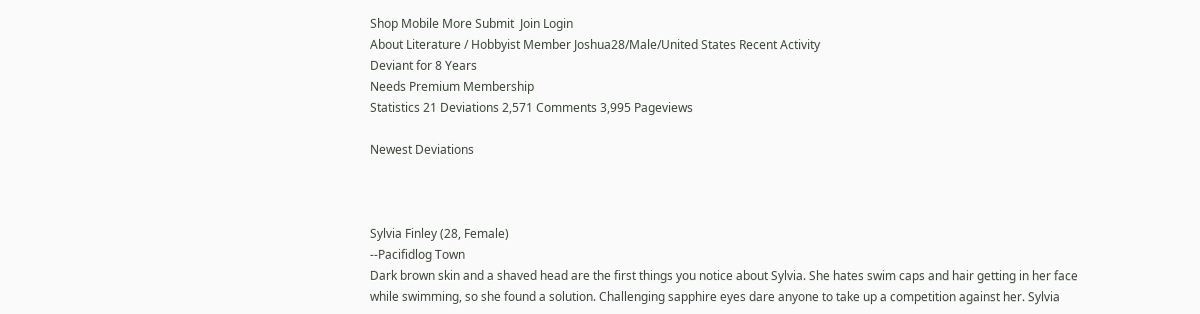Shop Mobile More Submit  Join Login
About Literature / Hobbyist Member Joshua28/Male/United States Recent Activity
Deviant for 8 Years
Needs Premium Membership
Statistics 21 Deviations 2,571 Comments 3,995 Pageviews

Newest Deviations



Sylvia Finley (28, Female)
--Pacifidlog Town
Dark brown skin and a shaved head are the first things you notice about Sylvia. She hates swim caps and hair getting in her face while swimming, so she found a solution. Challenging sapphire eyes dare anyone to take up a competition against her. Sylvia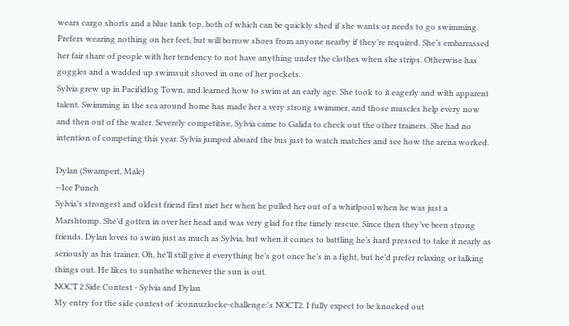wears cargo shorts and a blue tank top, both of which can be quickly shed if she wants or needs to go swimming. Prefers wearing nothing on her feet, but will borrow shoes from anyone nearby if they’re required. She’s embarrassed her fair share of people with her tendency to not have anything under the clothes when she strips. Otherwise has goggles and a wadded up swimsuit shoved in one of her pockets.
Sylvia grew up in Pacifidlog Town, and learned how to swim at an early age. She took to it eagerly and with apparent talent. Swimming in the sea around home has made her a very strong swimmer, and those muscles help every now and then out of the water. Severely competitive, Sylvia came to Galida to check out the other trainers. She had no intention of competing this year. Sylvia jumped aboard the bus just to watch matches and see how the arena worked.

Dylan (Swampert, Male)
--Ice Punch
Sylvia’s strongest and oldest friend first met her when he pulled her out of a whirlpool when he was just a Marshtomp. She’d gotten in over her head and was very glad for the timely rescue. Since then they’ve been strong friends. Dylan loves to swim just as much as Sylvia, but when it comes to battling he’s hard pressed to take it nearly as seriously as his trainer. Oh, he’ll still give it everything he’s got once he’s in a fight, but he’d prefer relaxing or talking things out. He likes to sunbathe whenever the sun is out.
NOCT 2 Side Contest - Sylvia and Dylan
My entry for the side contest of :iconnuzlocke-challenge:'s NOCT2. I fully expect to be knocked out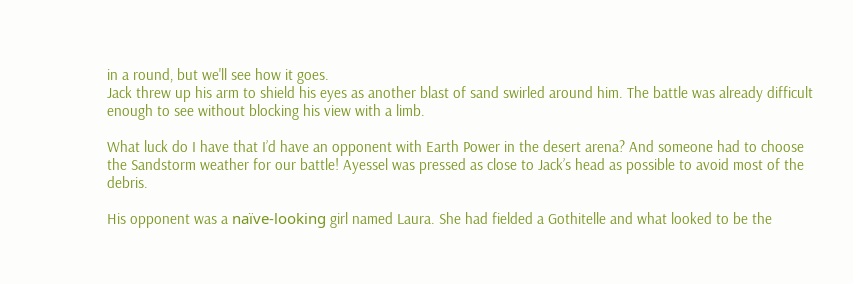in a round, but we'll see how it goes.
Jack threw up his arm to shield his eyes as another blast of sand swirled around him. The battle was already difficult enough to see without blocking his view with a limb.

What luck do I have that I’d have an opponent with Earth Power in the desert arena? And someone had to choose the Sandstorm weather for our battle! Ayessel was pressed as close to Jack’s head as possible to avoid most of the debris.

His opponent was a naïve-looking girl named Laura. She had fielded a Gothitelle and what looked to be the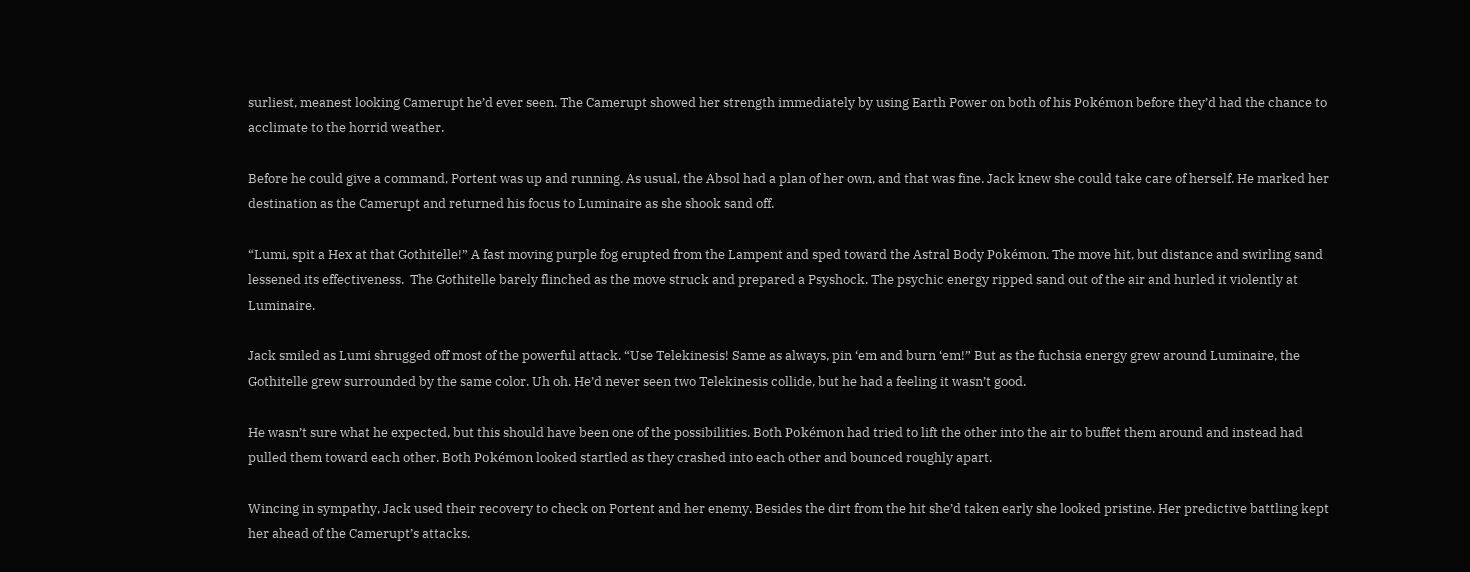surliest, meanest looking Camerupt he’d ever seen. The Camerupt showed her strength immediately by using Earth Power on both of his Pokémon before they’d had the chance to acclimate to the horrid weather.

Before he could give a command, Portent was up and running. As usual, the Absol had a plan of her own, and that was fine. Jack knew she could take care of herself. He marked her destination as the Camerupt and returned his focus to Luminaire as she shook sand off.

“Lumi, spit a Hex at that Gothitelle!” A fast moving purple fog erupted from the Lampent and sped toward the Astral Body Pokémon. The move hit, but distance and swirling sand lessened its effectiveness.  The Gothitelle barely flinched as the move struck and prepared a Psyshock. The psychic energy ripped sand out of the air and hurled it violently at Luminaire.

Jack smiled as Lumi shrugged off most of the powerful attack. “Use Telekinesis! Same as always, pin ‘em and burn ‘em!” But as the fuchsia energy grew around Luminaire, the Gothitelle grew surrounded by the same color. Uh oh. He’d never seen two Telekinesis collide, but he had a feeling it wasn’t good.

He wasn’t sure what he expected, but this should have been one of the possibilities. Both Pokémon had tried to lift the other into the air to buffet them around and instead had pulled them toward each other. Both Pokémon looked startled as they crashed into each other and bounced roughly apart.

Wincing in sympathy, Jack used their recovery to check on Portent and her enemy. Besides the dirt from the hit she’d taken early she looked pristine. Her predictive battling kept her ahead of the Camerupt’s attacks.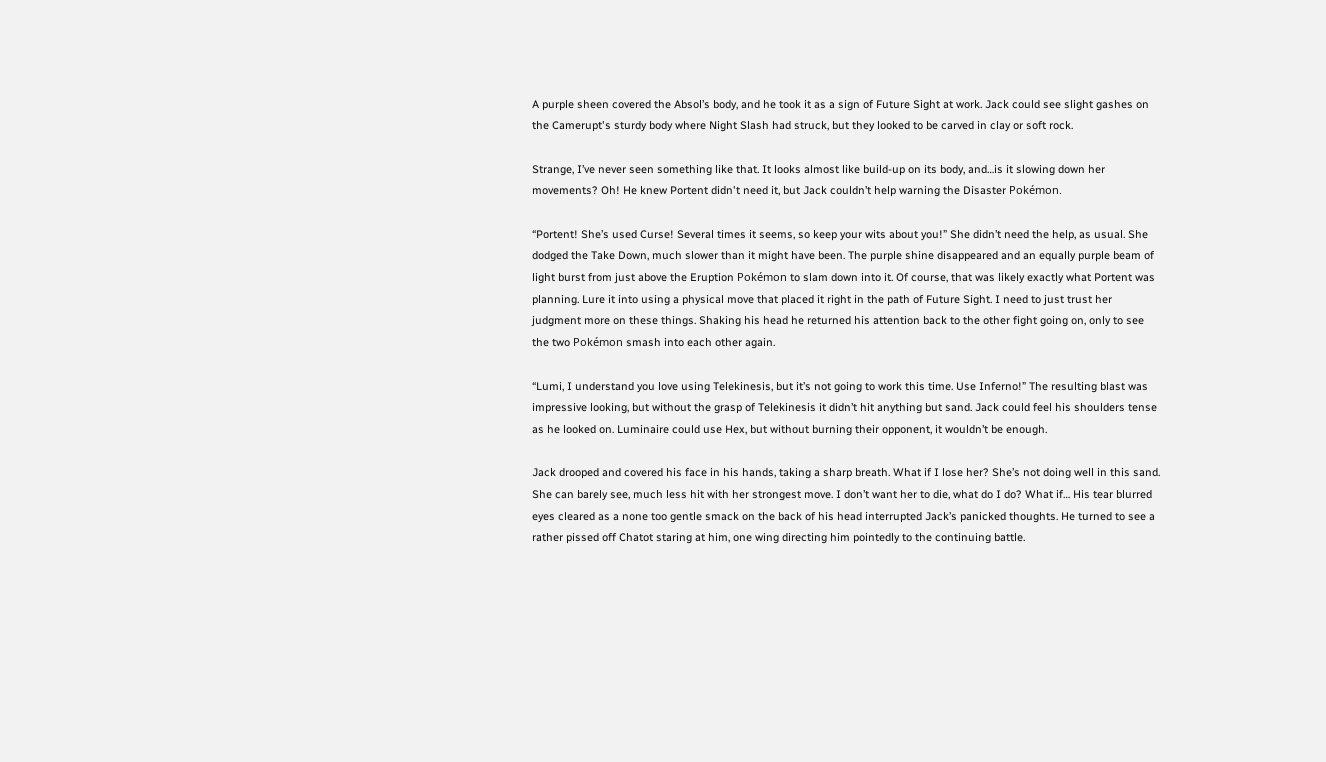A purple sheen covered the Absol’s body, and he took it as a sign of Future Sight at work. Jack could see slight gashes on the Camerupt's sturdy body where Night Slash had struck, but they looked to be carved in clay or soft rock.

Strange, I’ve never seen something like that. It looks almost like build-up on its body, and…is it slowing down her movements? Oh! He knew Portent didn't need it, but Jack couldn’t help warning the Disaster Pokémon.

“Portent! She’s used Curse! Several times it seems, so keep your wits about you!” She didn’t need the help, as usual. She dodged the Take Down, much slower than it might have been. The purple shine disappeared and an equally purple beam of light burst from just above the Eruption Pokémon to slam down into it. Of course, that was likely exactly what Portent was planning. Lure it into using a physical move that placed it right in the path of Future Sight. I need to just trust her judgment more on these things. Shaking his head he returned his attention back to the other fight going on, only to see the two Pokémon smash into each other again.

“Lumi, I understand you love using Telekinesis, but it’s not going to work this time. Use Inferno!” The resulting blast was impressive looking, but without the grasp of Telekinesis it didn’t hit anything but sand. Jack could feel his shoulders tense as he looked on. Luminaire could use Hex, but without burning their opponent, it wouldn’t be enough.

Jack drooped and covered his face in his hands, taking a sharp breath. What if I lose her? She’s not doing well in this sand. She can barely see, much less hit with her strongest move. I don’t want her to die, what do I do? What if… His tear blurred eyes cleared as a none too gentle smack on the back of his head interrupted Jack’s panicked thoughts. He turned to see a rather pissed off Chatot staring at him, one wing directing him pointedly to the continuing battle.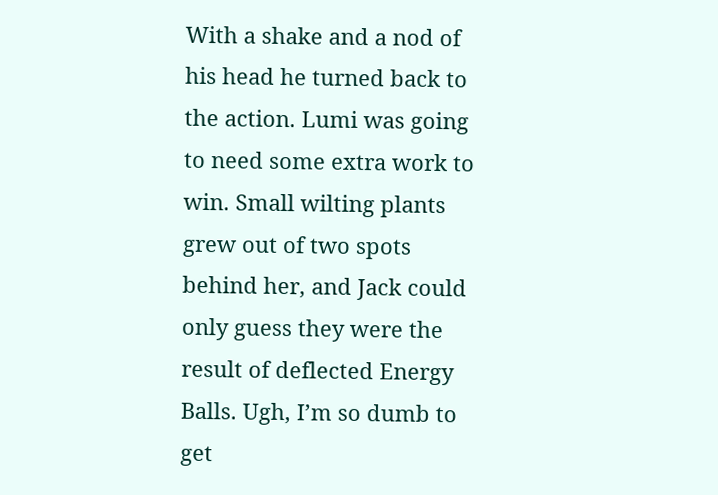With a shake and a nod of his head he turned back to the action. Lumi was going to need some extra work to win. Small wilting plants grew out of two spots behind her, and Jack could only guess they were the result of deflected Energy Balls. Ugh, I’m so dumb to get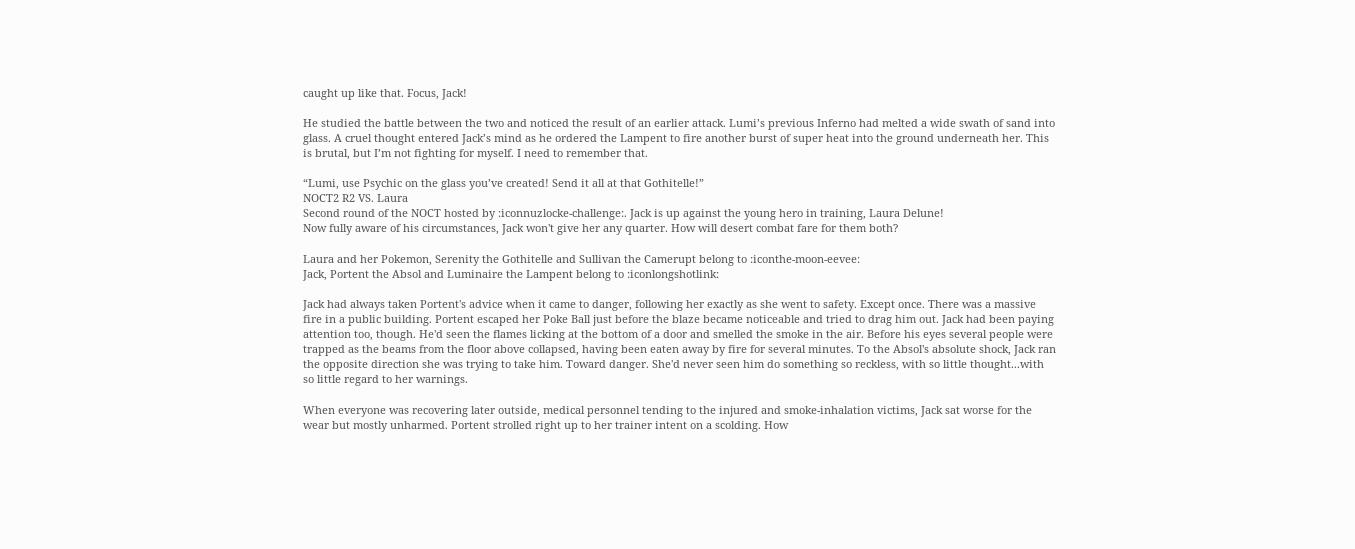caught up like that. Focus, Jack!

He studied the battle between the two and noticed the result of an earlier attack. Lumi’s previous Inferno had melted a wide swath of sand into glass. A cruel thought entered Jack’s mind as he ordered the Lampent to fire another burst of super heat into the ground underneath her. This is brutal, but I’m not fighting for myself. I need to remember that.

“Lumi, use Psychic on the glass you’ve created! Send it all at that Gothitelle!”
NOCT2 R2 VS. Laura
Second round of the NOCT hosted by :iconnuzlocke-challenge:. Jack is up against the young hero in training, Laura Delune!
Now fully aware of his circumstances, Jack won't give her any quarter. How will desert combat fare for them both?

Laura and her Pokemon, Serenity the Gothitelle and Sullivan the Camerupt belong to :iconthe-moon-eevee:
Jack, Portent the Absol and Luminaire the Lampent belong to :iconlongshotlink:

Jack had always taken Portent's advice when it came to danger, following her exactly as she went to safety. Except once. There was a massive fire in a public building. Portent escaped her Poke Ball just before the blaze became noticeable and tried to drag him out. Jack had been paying attention too, though. He'd seen the flames licking at the bottom of a door and smelled the smoke in the air. Before his eyes several people were trapped as the beams from the floor above collapsed, having been eaten away by fire for several minutes. To the Absol's absolute shock, Jack ran the opposite direction she was trying to take him. Toward danger. She'd never seen him do something so reckless, with so little thought...with so little regard to her warnings.

When everyone was recovering later outside, medical personnel tending to the injured and smoke-inhalation victims, Jack sat worse for the wear but mostly unharmed. Portent strolled right up to her trainer intent on a scolding. How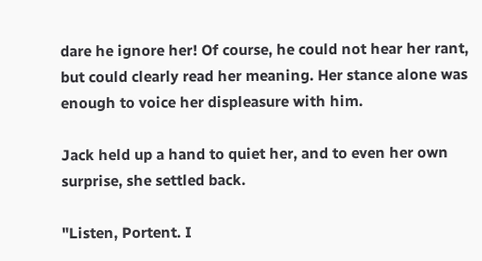dare he ignore her! Of course, he could not hear her rant, but could clearly read her meaning. Her stance alone was enough to voice her displeasure with him.

Jack held up a hand to quiet her, and to even her own surprise, she settled back.

"Listen, Portent. I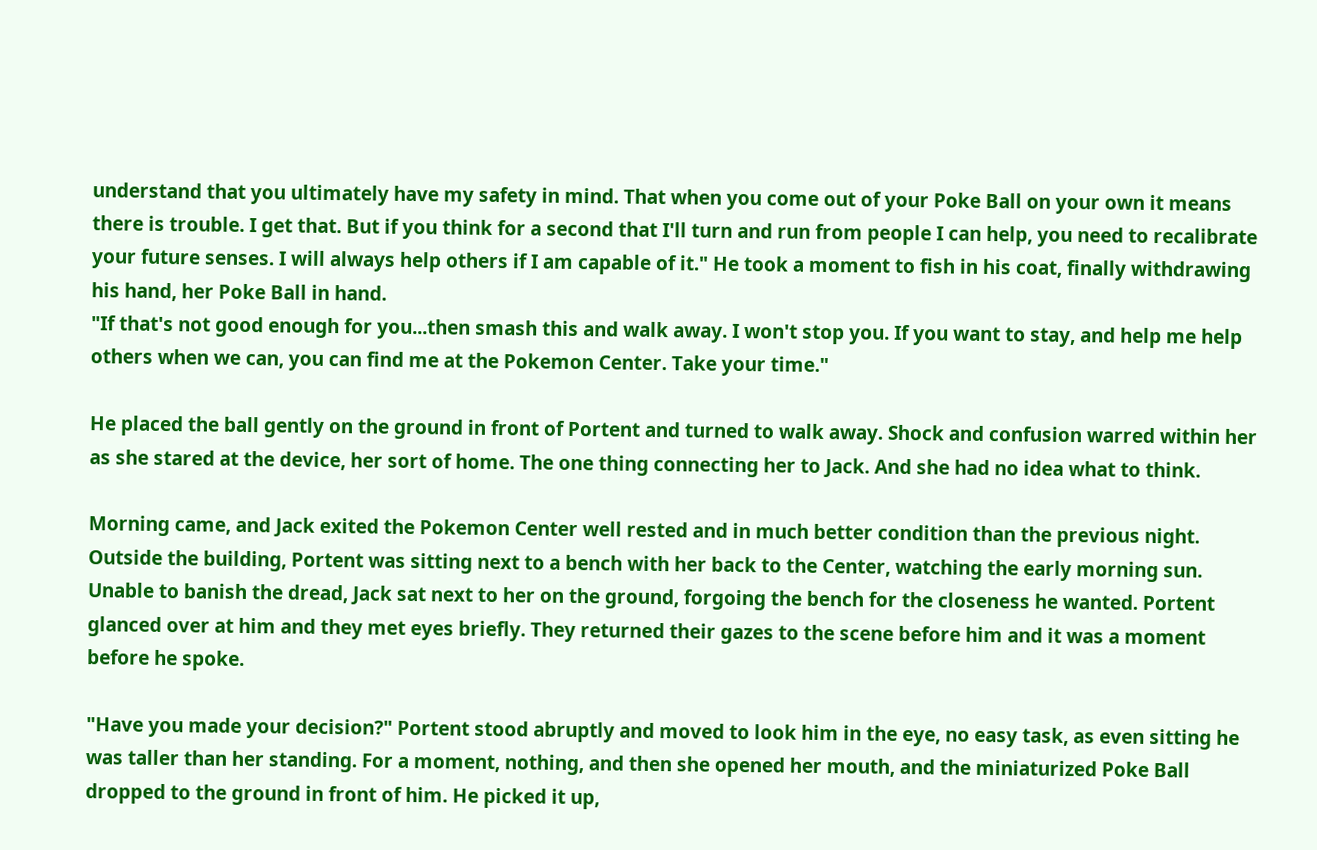understand that you ultimately have my safety in mind. That when you come out of your Poke Ball on your own it means there is trouble. I get that. But if you think for a second that I'll turn and run from people I can help, you need to recalibrate your future senses. I will always help others if I am capable of it." He took a moment to fish in his coat, finally withdrawing his hand, her Poke Ball in hand.
"If that's not good enough for you...then smash this and walk away. I won't stop you. If you want to stay, and help me help others when we can, you can find me at the Pokemon Center. Take your time."

He placed the ball gently on the ground in front of Portent and turned to walk away. Shock and confusion warred within her as she stared at the device, her sort of home. The one thing connecting her to Jack. And she had no idea what to think.

Morning came, and Jack exited the Pokemon Center well rested and in much better condition than the previous night. Outside the building, Portent was sitting next to a bench with her back to the Center, watching the early morning sun. Unable to banish the dread, Jack sat next to her on the ground, forgoing the bench for the closeness he wanted. Portent glanced over at him and they met eyes briefly. They returned their gazes to the scene before him and it was a moment before he spoke.

"Have you made your decision?" Portent stood abruptly and moved to look him in the eye, no easy task, as even sitting he was taller than her standing. For a moment, nothing, and then she opened her mouth, and the miniaturized Poke Ball dropped to the ground in front of him. He picked it up,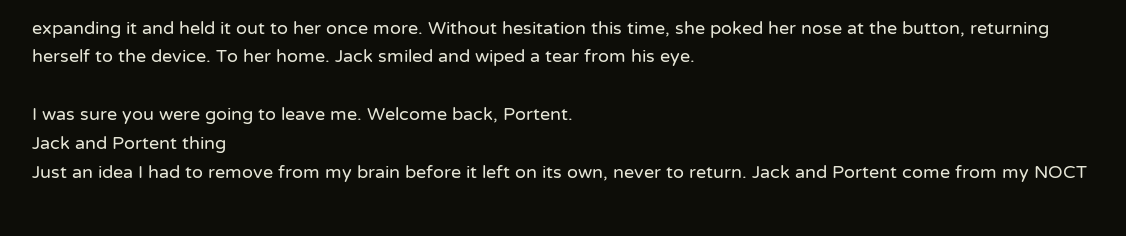expanding it and held it out to her once more. Without hesitation this time, she poked her nose at the button, returning herself to the device. To her home. Jack smiled and wiped a tear from his eye.

I was sure you were going to leave me. Welcome back, Portent.
Jack and Portent thing
Just an idea I had to remove from my brain before it left on its own, never to return. Jack and Portent come from my NOCT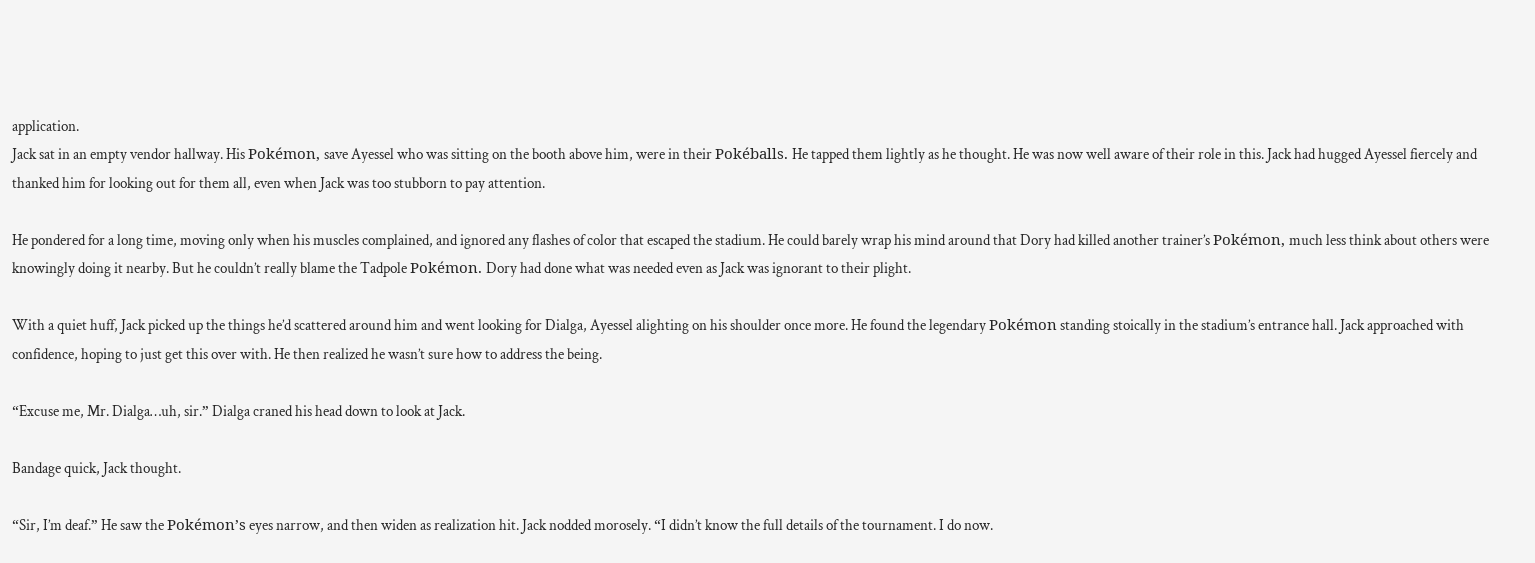application.
Jack sat in an empty vendor hallway. His Pokémon, save Ayessel who was sitting on the booth above him, were in their Pokéballs. He tapped them lightly as he thought. He was now well aware of their role in this. Jack had hugged Ayessel fiercely and thanked him for looking out for them all, even when Jack was too stubborn to pay attention.

He pondered for a long time, moving only when his muscles complained, and ignored any flashes of color that escaped the stadium. He could barely wrap his mind around that Dory had killed another trainer’s Pokémon, much less think about others were knowingly doing it nearby. But he couldn’t really blame the Tadpole Pokémon. Dory had done what was needed even as Jack was ignorant to their plight.

With a quiet huff, Jack picked up the things he’d scattered around him and went looking for Dialga, Ayessel alighting on his shoulder once more. He found the legendary Pokémon standing stoically in the stadium’s entrance hall. Jack approached with confidence, hoping to just get this over with. He then realized he wasn’t sure how to address the being.

“Excuse me, Mr. Dialga…uh, sir.” Dialga craned his head down to look at Jack.

Bandage quick, Jack thought.

“Sir, I’m deaf.” He saw the Pokémon’s eyes narrow, and then widen as realization hit. Jack nodded morosely. “I didn’t know the full details of the tournament. I do now.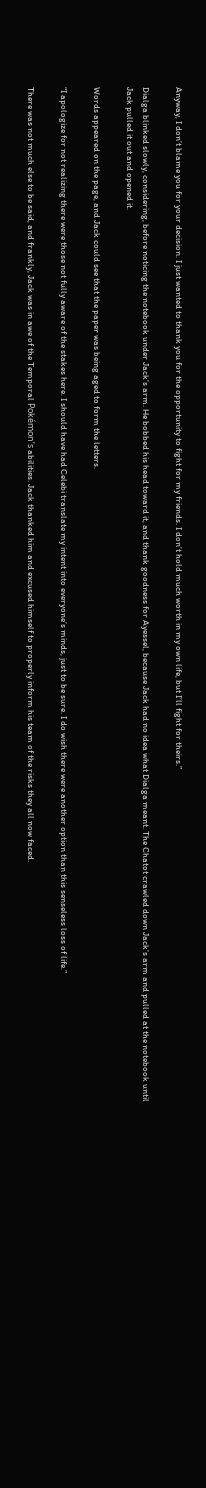Anyway, I don’t blame you for your decision. I just wanted to thank you for the opportunity to fight for my friends. I don’t hold much worth in my own life, but I’ll fight for theirs.”

Dialga blinked slowly, considering, before noticing the notebook under Jack’s arm. He bobbed his head toward it, and thank goodness for Ayessel, because Jack had no idea what Dialga meant. The Chatot crawled down Jack’s arm and pulled at the notebook until Jack pulled it out and opened it.

Words appeared on the page, and Jack could see that the paper was being aged to form the letters.

“I apologize for not realizing there were those not fully aware of the stakes here. I should have had Celebi translate my intent into everyone’s minds, just to be sure. I do wish there were another option than this senseless loss of life.”

There was not much else to be said, and frankly, Jack was in awe of the Temporal Pokémon’s abilities. Jack thanked him and excused himself to properly inform his team of the risks they all now faced.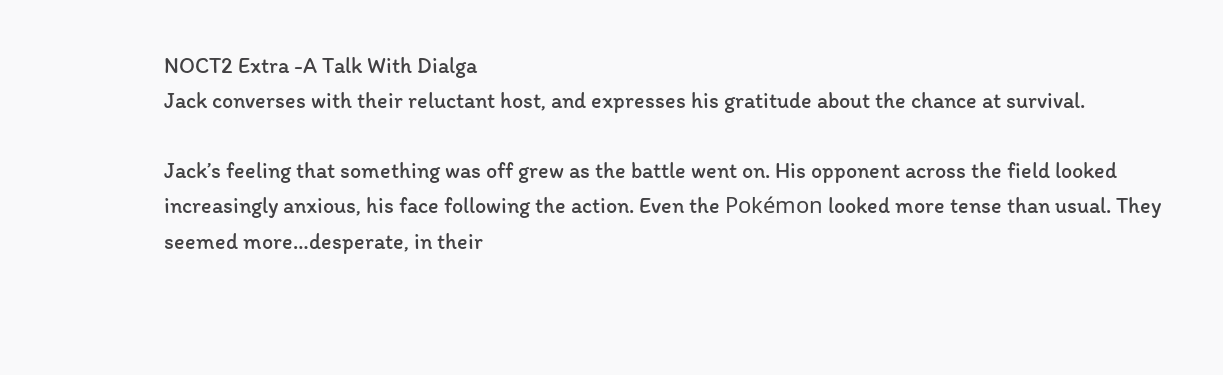NOCT2 Extra -A Talk With Dialga
Jack converses with their reluctant host, and expresses his gratitude about the chance at survival.

Jack’s feeling that something was off grew as the battle went on. His opponent across the field looked increasingly anxious, his face following the action. Even the Pokémon looked more tense than usual. They seemed more…desperate, in their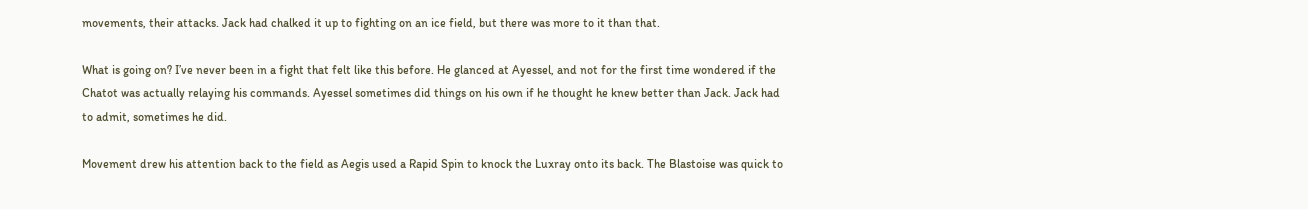movements, their attacks. Jack had chalked it up to fighting on an ice field, but there was more to it than that.

What is going on? I’ve never been in a fight that felt like this before. He glanced at Ayessel, and not for the first time wondered if the Chatot was actually relaying his commands. Ayessel sometimes did things on his own if he thought he knew better than Jack. Jack had to admit, sometimes he did.

Movement drew his attention back to the field as Aegis used a Rapid Spin to knock the Luxray onto its back. The Blastoise was quick to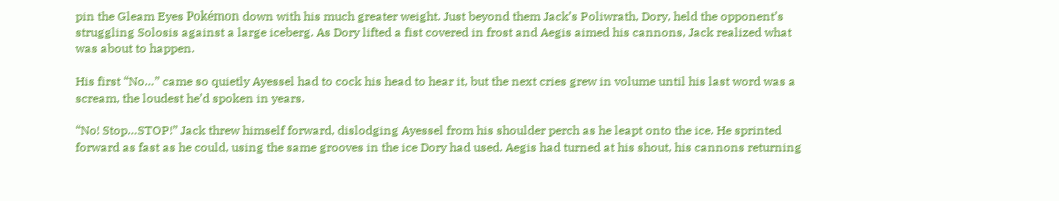pin the Gleam Eyes Pokémon down with his much greater weight. Just beyond them Jack’s Poliwrath, Dory, held the opponent’s struggling Solosis against a large iceberg. As Dory lifted a fist covered in frost and Aegis aimed his cannons, Jack realized what was about to happen.

His first “No…” came so quietly Ayessel had to cock his head to hear it, but the next cries grew in volume until his last word was a scream, the loudest he’d spoken in years.

“No! Stop…STOP!” Jack threw himself forward, dislodging Ayessel from his shoulder perch as he leapt onto the ice. He sprinted forward as fast as he could, using the same grooves in the ice Dory had used. Aegis had turned at his shout, his cannons returning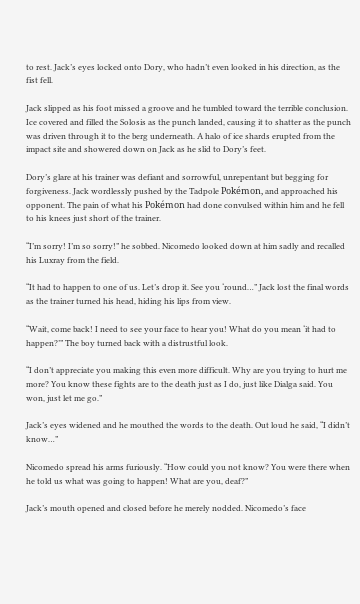to rest. Jack’s eyes locked onto Dory, who hadn’t even looked in his direction, as the fist fell.

Jack slipped as his foot missed a groove and he tumbled toward the terrible conclusion. Ice covered and filled the Solosis as the punch landed, causing it to shatter as the punch was driven through it to the berg underneath. A halo of ice shards erupted from the impact site and showered down on Jack as he slid to Dory’s feet.

Dory’s glare at his trainer was defiant and sorrowful, unrepentant but begging for forgiveness. Jack wordlessly pushed by the Tadpole Pokémon, and approached his opponent. The pain of what his Pokémon had done convulsed within him and he fell to his knees just short of the trainer.

“I’m sorry! I’m so sorry!” he sobbed. Nicomedo looked down at him sadly and recalled his Luxray from the field.

“It had to happen to one of us. Let’s drop it. See you ‘round…” Jack lost the final words as the trainer turned his head, hiding his lips from view.

“Wait, come back! I need to see your face to hear you! What do you mean ‘it had to happen?’” The boy turned back with a distrustful look.

“I don’t appreciate you making this even more difficult. Why are you trying to hurt me more? You know these fights are to the death just as I do, just like Dialga said. You won, just let me go.”

Jack’s eyes widened and he mouthed the words to the death. Out loud he said, “I didn’t know…”

Nicomedo spread his arms furiously. “How could you not know? You were there when he told us what was going to happen! What are you, deaf?”

Jack’s mouth opened and closed before he merely nodded. Nicomedo’s face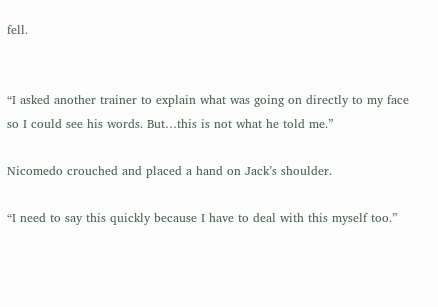fell.


“I asked another trainer to explain what was going on directly to my face so I could see his words. But…this is not what he told me.”

Nicomedo crouched and placed a hand on Jack’s shoulder.

“I need to say this quickly because I have to deal with this myself too.”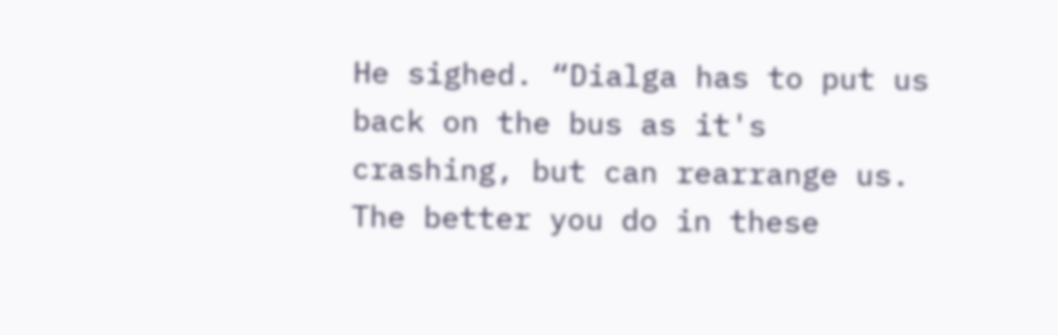He sighed. “Dialga has to put us back on the bus as it's crashing, but can rearrange us. The better you do in these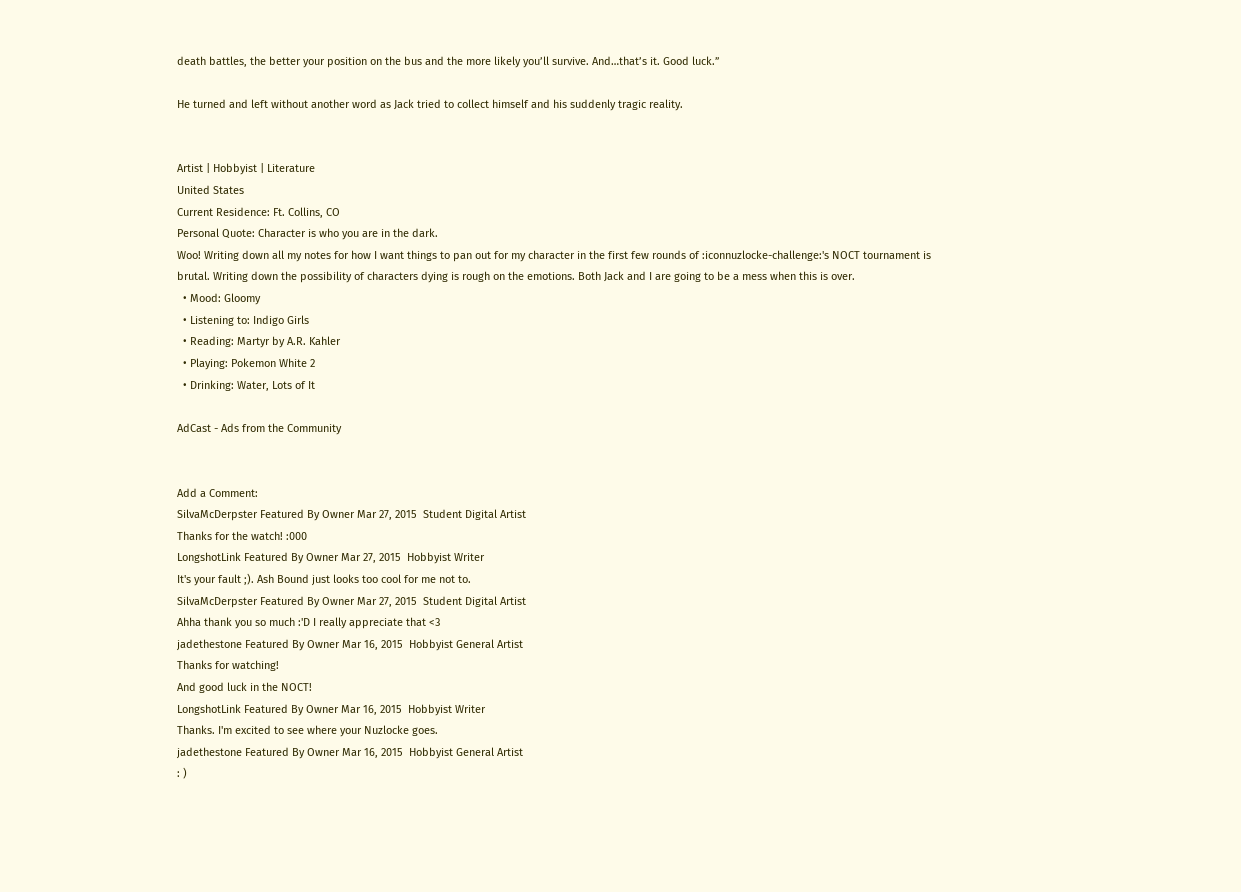death battles, the better your position on the bus and the more likely you’ll survive. And…that’s it. Good luck.”

He turned and left without another word as Jack tried to collect himself and his suddenly tragic reality.


Artist | Hobbyist | Literature
United States
Current Residence: Ft. Collins, CO
Personal Quote: Character is who you are in the dark.
Woo! Writing down all my notes for how I want things to pan out for my character in the first few rounds of :iconnuzlocke-challenge:'s NOCT tournament is brutal. Writing down the possibility of characters dying is rough on the emotions. Both Jack and I are going to be a mess when this is over.
  • Mood: Gloomy
  • Listening to: Indigo Girls
  • Reading: Martyr by A.R. Kahler
  • Playing: Pokemon White 2
  • Drinking: Water, Lots of It

AdCast - Ads from the Community


Add a Comment:
SilvaMcDerpster Featured By Owner Mar 27, 2015  Student Digital Artist
Thanks for the watch! :000
LongshotLink Featured By Owner Mar 27, 2015  Hobbyist Writer
It's your fault ;). Ash Bound just looks too cool for me not to.
SilvaMcDerpster Featured By Owner Mar 27, 2015  Student Digital Artist
Ahha thank you so much :'D I really appreciate that <3
jadethestone Featured By Owner Mar 16, 2015  Hobbyist General Artist
Thanks for watching!
And good luck in the NOCT!
LongshotLink Featured By Owner Mar 16, 2015  Hobbyist Writer
Thanks. I'm excited to see where your Nuzlocke goes.
jadethestone Featured By Owner Mar 16, 2015  Hobbyist General Artist
: )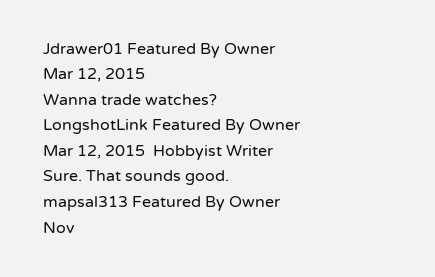Jdrawer01 Featured By Owner Mar 12, 2015
Wanna trade watches?
LongshotLink Featured By Owner Mar 12, 2015  Hobbyist Writer
Sure. That sounds good.
mapsal313 Featured By Owner Nov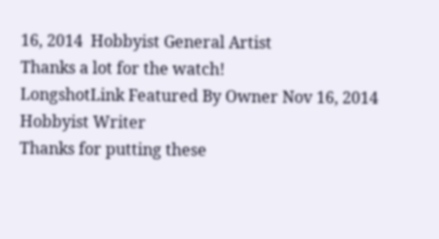16, 2014  Hobbyist General Artist
Thanks a lot for the watch!
LongshotLink Featured By Owner Nov 16, 2014  Hobbyist Writer
Thanks for putting these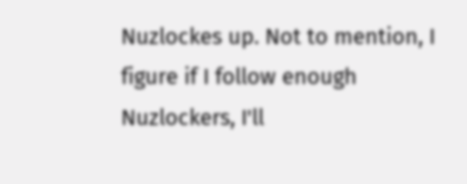Nuzlockes up. Not to mention, I figure if I follow enough Nuzlockers, I'll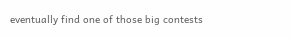eventually find one of those big contests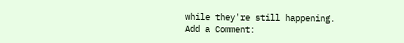while they're still happening.
Add a Comment: